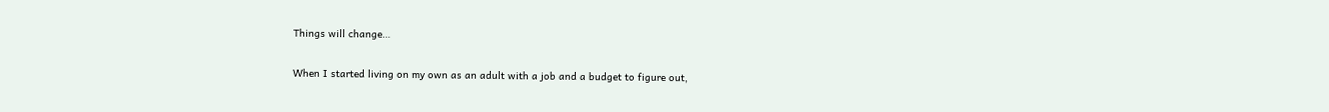Things will change…

When I started living on my own as an adult with a job and a budget to figure out,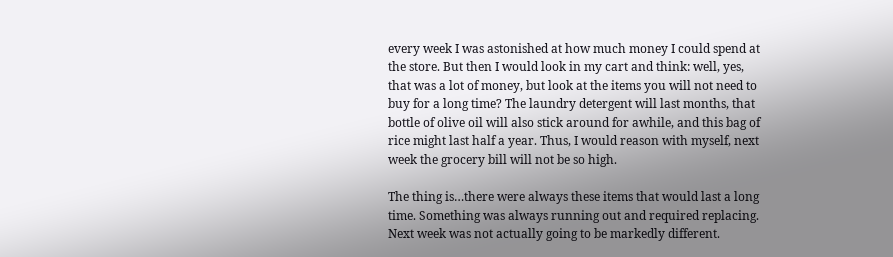every week I was astonished at how much money I could spend at the store. But then I would look in my cart and think: well, yes, that was a lot of money, but look at the items you will not need to buy for a long time? The laundry detergent will last months, that bottle of olive oil will also stick around for awhile, and this bag of rice might last half a year. Thus, I would reason with myself, next week the grocery bill will not be so high.

The thing is…there were always these items that would last a long time. Something was always running out and required replacing. Next week was not actually going to be markedly different.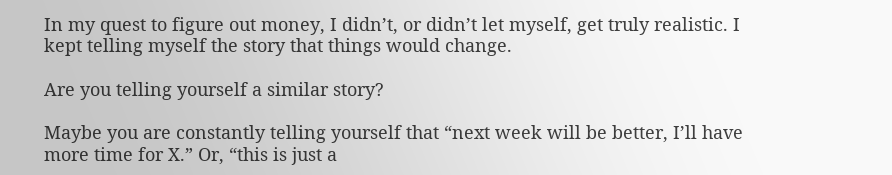In my quest to figure out money, I didn’t, or didn’t let myself, get truly realistic. I kept telling myself the story that things would change.

Are you telling yourself a similar story?

Maybe you are constantly telling yourself that “next week will be better, I’ll have more time for X.” Or, “this is just a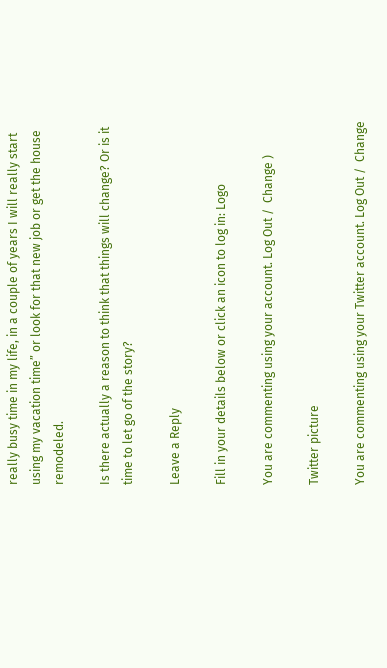really busy time in my life, in a couple of years I will really start using my vacation time” or look for that new job or get the house remodeled.

Is there actually a reason to think that things will change? Or is it time to let go of the story?

Leave a Reply

Fill in your details below or click an icon to log in: Logo

You are commenting using your account. Log Out /  Change )

Twitter picture

You are commenting using your Twitter account. Log Out /  Change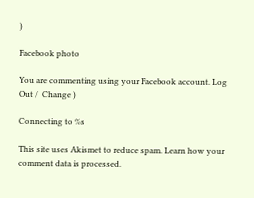)

Facebook photo

You are commenting using your Facebook account. Log Out /  Change )

Connecting to %s

This site uses Akismet to reduce spam. Learn how your comment data is processed.